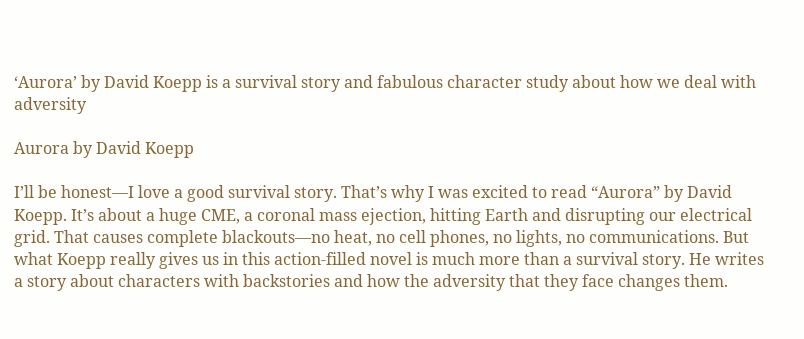‘Aurora’ by David Koepp is a survival story and fabulous character study about how we deal with adversity

Aurora by David Koepp

I’ll be honest—I love a good survival story. That’s why I was excited to read “Aurora” by David Koepp. It’s about a huge CME, a coronal mass ejection, hitting Earth and disrupting our electrical grid. That causes complete blackouts—no heat, no cell phones, no lights, no communications. But what Koepp really gives us in this action-filled novel is much more than a survival story. He writes a story about characters with backstories and how the adversity that they face changes them.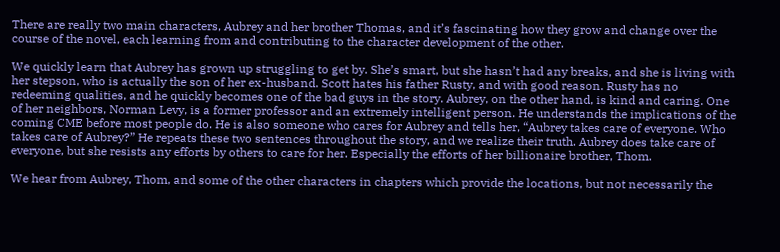There are really two main characters, Aubrey and her brother Thomas, and it’s fascinating how they grow and change over the course of the novel, each learning from and contributing to the character development of the other.

We quickly learn that Aubrey has grown up struggling to get by. She’s smart, but she hasn’t had any breaks, and she is living with her stepson, who is actually the son of her ex-husband. Scott hates his father Rusty, and with good reason. Rusty has no redeeming qualities, and he quickly becomes one of the bad guys in the story. Aubrey, on the other hand, is kind and caring. One of her neighbors, Norman Levy, is a former professor and an extremely intelligent person. He understands the implications of the coming CME before most people do. He is also someone who cares for Aubrey and tells her, “Aubrey takes care of everyone. Who takes care of Aubrey?” He repeats these two sentences throughout the story, and we realize their truth. Aubrey does take care of everyone, but she resists any efforts by others to care for her. Especially the efforts of her billionaire brother, Thom.

We hear from Aubrey, Thom, and some of the other characters in chapters which provide the locations, but not necessarily the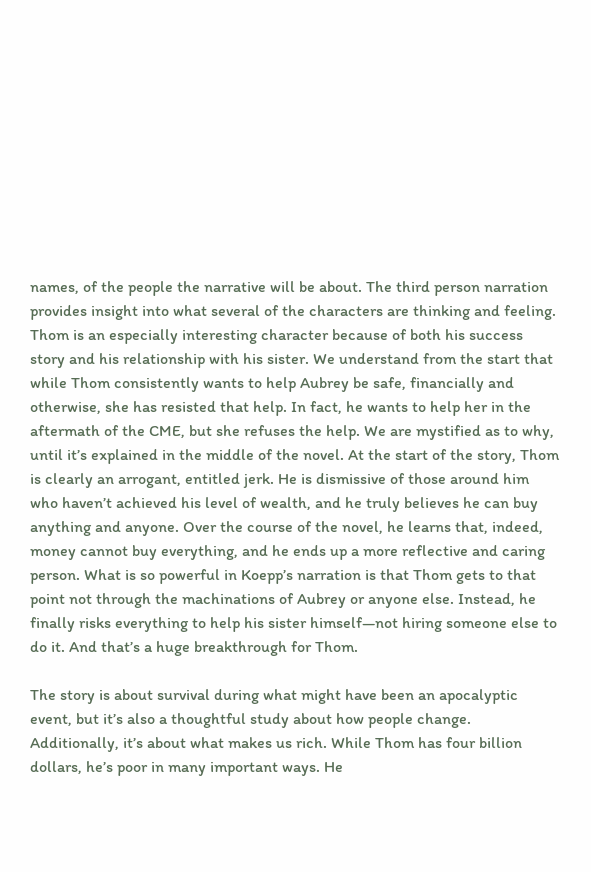names, of the people the narrative will be about. The third person narration provides insight into what several of the characters are thinking and feeling. Thom is an especially interesting character because of both his success story and his relationship with his sister. We understand from the start that while Thom consistently wants to help Aubrey be safe, financially and otherwise, she has resisted that help. In fact, he wants to help her in the aftermath of the CME, but she refuses the help. We are mystified as to why, until it’s explained in the middle of the novel. At the start of the story, Thom is clearly an arrogant, entitled jerk. He is dismissive of those around him who haven’t achieved his level of wealth, and he truly believes he can buy anything and anyone. Over the course of the novel, he learns that, indeed, money cannot buy everything, and he ends up a more reflective and caring person. What is so powerful in Koepp’s narration is that Thom gets to that point not through the machinations of Aubrey or anyone else. Instead, he finally risks everything to help his sister himself—not hiring someone else to do it. And that’s a huge breakthrough for Thom.

The story is about survival during what might have been an apocalyptic event, but it’s also a thoughtful study about how people change. Additionally, it’s about what makes us rich. While Thom has four billion dollars, he’s poor in many important ways. He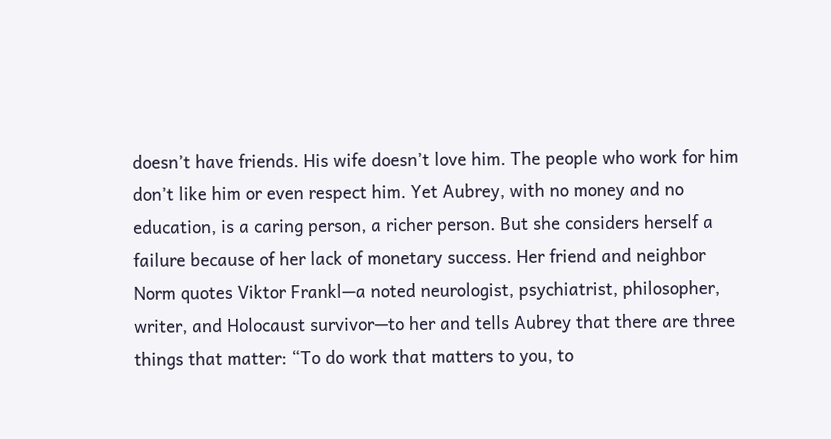doesn’t have friends. His wife doesn’t love him. The people who work for him don’t like him or even respect him. Yet Aubrey, with no money and no education, is a caring person, a richer person. But she considers herself a failure because of her lack of monetary success. Her friend and neighbor Norm quotes Viktor Frankl—a noted neurologist, psychiatrist, philosopher, writer, and Holocaust survivor—to her and tells Aubrey that there are three things that matter: “To do work that matters to you, to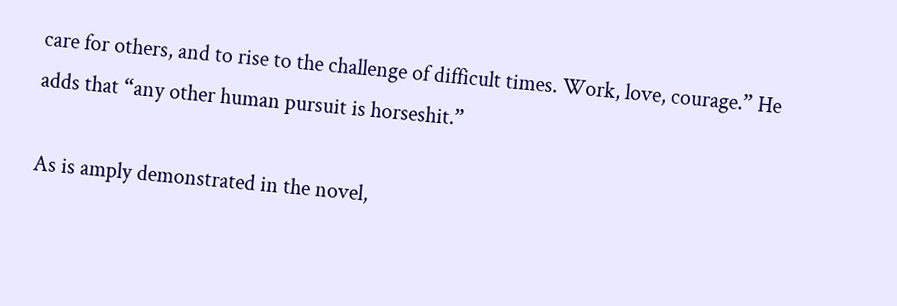care for others, and to rise to the challenge of difficult times. Work, love, courage.” He adds that “any other human pursuit is horseshit.”

As is amply demonstrated in the novel,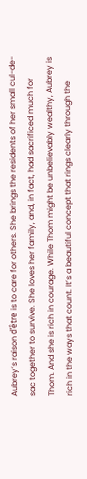Aubrey’s raison d’être is to care for others. She brings the residents of her small cul-de-sac together to survive. She loves her family, and, in fact, had sacrificed much for Thom. And she is rich in courage. While Thom might be unbelievably wealthy, Aubrey is rich in the ways that count. It’s a beautiful concept that rings clearly through the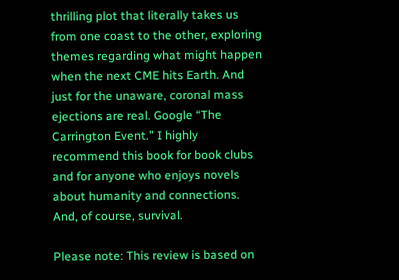thrilling plot that literally takes us from one coast to the other, exploring themes regarding what might happen when the next CME hits Earth. And just for the unaware, coronal mass ejections are real. Google “The Carrington Event.” I highly recommend this book for book clubs and for anyone who enjoys novels about humanity and connections. And, of course, survival.

Please note: This review is based on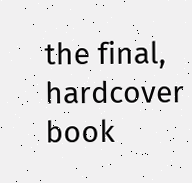the final, hardcover book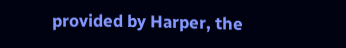provided by Harper, the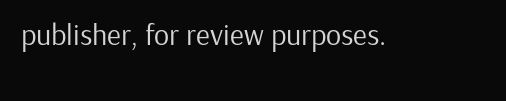publisher, for review purposes.